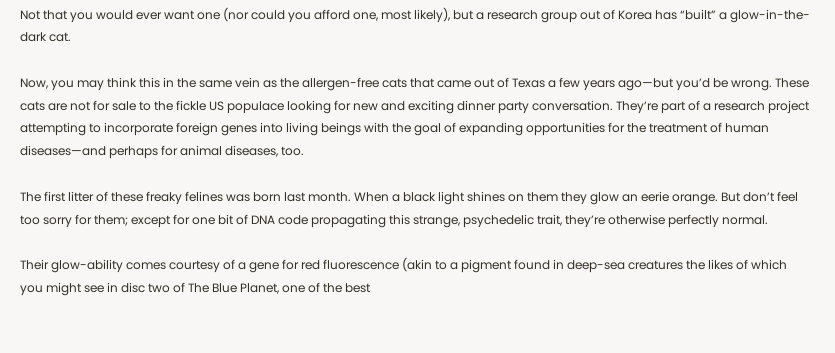Not that you would ever want one (nor could you afford one, most likely), but a research group out of Korea has “built” a glow-in-the-dark cat.

Now, you may think this in the same vein as the allergen-free cats that came out of Texas a few years ago—but you’d be wrong. These cats are not for sale to the fickle US populace looking for new and exciting dinner party conversation. They’re part of a research project attempting to incorporate foreign genes into living beings with the goal of expanding opportunities for the treatment of human diseases—and perhaps for animal diseases, too.

The first litter of these freaky felines was born last month. When a black light shines on them they glow an eerie orange. But don’t feel too sorry for them; except for one bit of DNA code propagating this strange, psychedelic trait, they’re otherwise perfectly normal.

Their glow-ability comes courtesy of a gene for red fluorescence (akin to a pigment found in deep-sea creatures the likes of which you might see in disc two of The Blue Planet, one of the best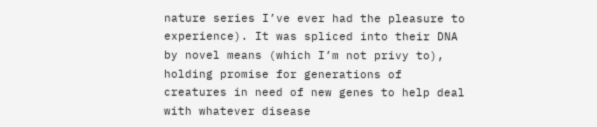nature series I’ve ever had the pleasure to experience). It was spliced into their DNA by novel means (which I’m not privy to), holding promise for generations of creatures in need of new genes to help deal with whatever disease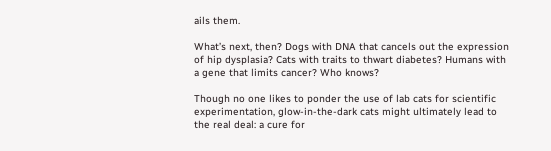ails them.

What’s next, then? Dogs with DNA that cancels out the expression of hip dysplasia? Cats with traits to thwart diabetes? Humans with a gene that limits cancer? Who knows?

Though no one likes to ponder the use of lab cats for scientific experimentation, glow-in-the-dark cats might ultimately lead to the real deal: a cure for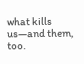what kills us—and them, too.